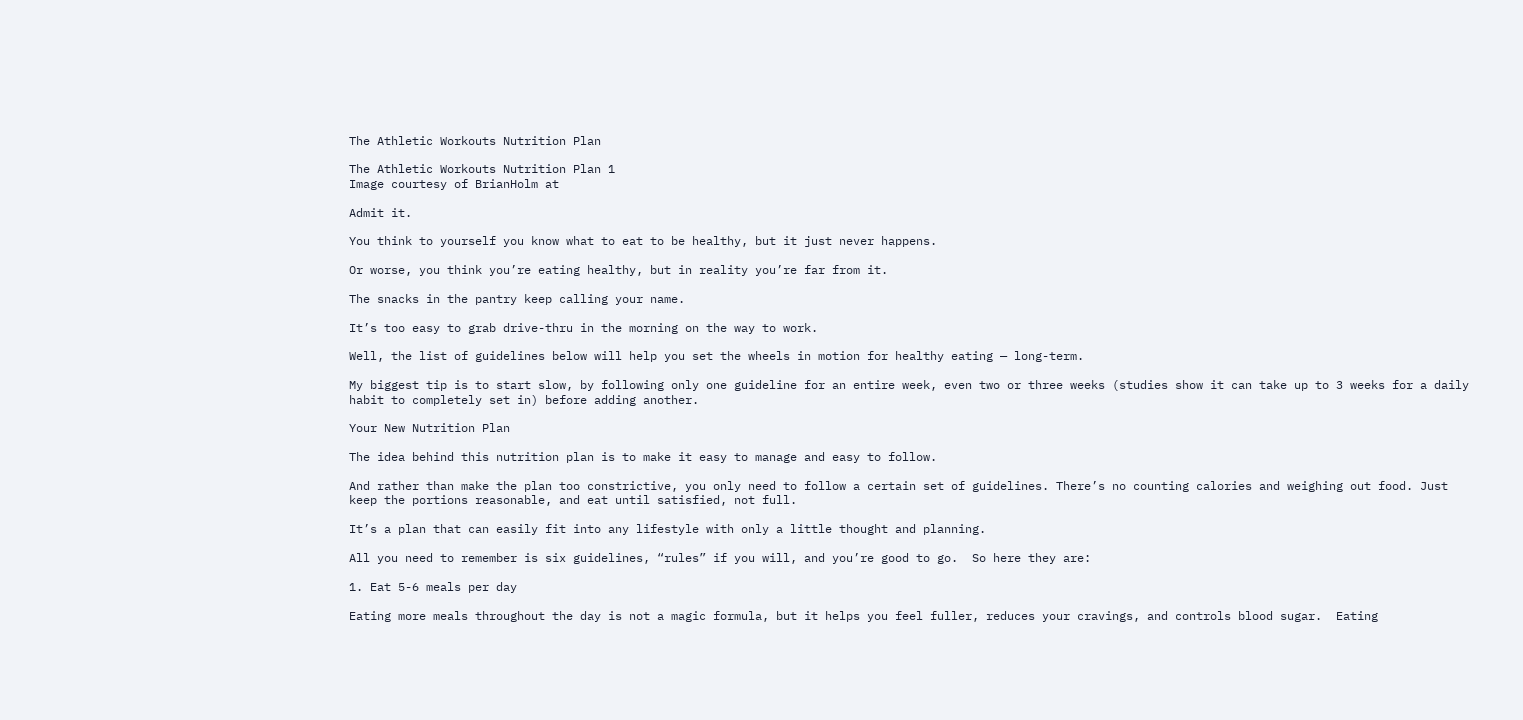The Athletic Workouts Nutrition Plan

The Athletic Workouts Nutrition Plan 1
Image courtesy of BrianHolm at

Admit it.

You think to yourself you know what to eat to be healthy, but it just never happens.

Or worse, you think you’re eating healthy, but in reality you’re far from it.

The snacks in the pantry keep calling your name.

It’s too easy to grab drive-thru in the morning on the way to work.

Well, the list of guidelines below will help you set the wheels in motion for healthy eating — long-term.

My biggest tip is to start slow, by following only one guideline for an entire week, even two or three weeks (studies show it can take up to 3 weeks for a daily habit to completely set in) before adding another.

Your New Nutrition Plan

The idea behind this nutrition plan is to make it easy to manage and easy to follow.

And rather than make the plan too constrictive, you only need to follow a certain set of guidelines. There’s no counting calories and weighing out food. Just keep the portions reasonable, and eat until satisfied, not full.

It’s a plan that can easily fit into any lifestyle with only a little thought and planning.

All you need to remember is six guidelines, “rules” if you will, and you’re good to go.  So here they are:

1. Eat 5-6 meals per day

Eating more meals throughout the day is not a magic formula, but it helps you feel fuller, reduces your cravings, and controls blood sugar.  Eating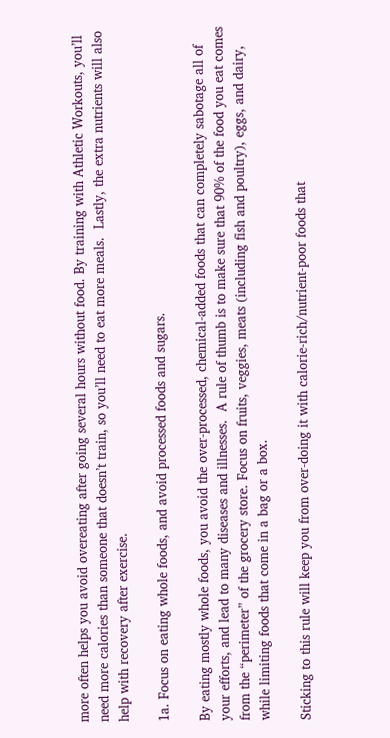more often helps you avoid overeating after going several hours without food. By training with Athletic Workouts, you’ll need more calories than someone that doesn’t train, so you’ll need to eat more meals.  Lastly, the extra nutrients will also help with recovery after exercise.

1a. Focus on eating whole foods, and avoid processed foods and sugars.

By eating mostly whole foods, you avoid the over-processed, chemical-added foods that can completely sabotage all of your efforts, and lead to many diseases and illnesses.  A rule of thumb is to make sure that 90% of the food you eat comes from the “perimeter” of the grocery store. Focus on fruits, veggies, meats (including fish and poultry), eggs, and dairy, while limiting foods that come in a bag or a box.

Sticking to this rule will keep you from over-doing it with calorie-rich/nutrient-poor foods that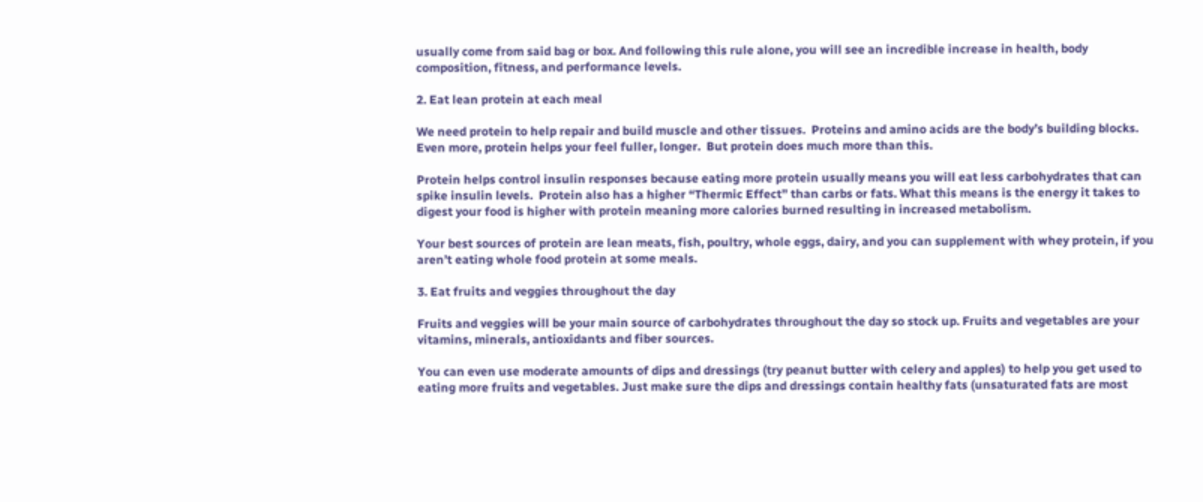usually come from said bag or box. And following this rule alone, you will see an incredible increase in health, body composition, fitness, and performance levels.

2. Eat lean protein at each meal

We need protein to help repair and build muscle and other tissues.  Proteins and amino acids are the body’s building blocks. Even more, protein helps your feel fuller, longer.  But protein does much more than this.

Protein helps control insulin responses because eating more protein usually means you will eat less carbohydrates that can spike insulin levels.  Protein also has a higher “Thermic Effect” than carbs or fats. What this means is the energy it takes to digest your food is higher with protein meaning more calories burned resulting in increased metabolism.

Your best sources of protein are lean meats, fish, poultry, whole eggs, dairy, and you can supplement with whey protein, if you aren’t eating whole food protein at some meals.

3. Eat fruits and veggies throughout the day

Fruits and veggies will be your main source of carbohydrates throughout the day so stock up. Fruits and vegetables are your vitamins, minerals, antioxidants and fiber sources.

You can even use moderate amounts of dips and dressings (try peanut butter with celery and apples) to help you get used to eating more fruits and vegetables. Just make sure the dips and dressings contain healthy fats (unsaturated fats are most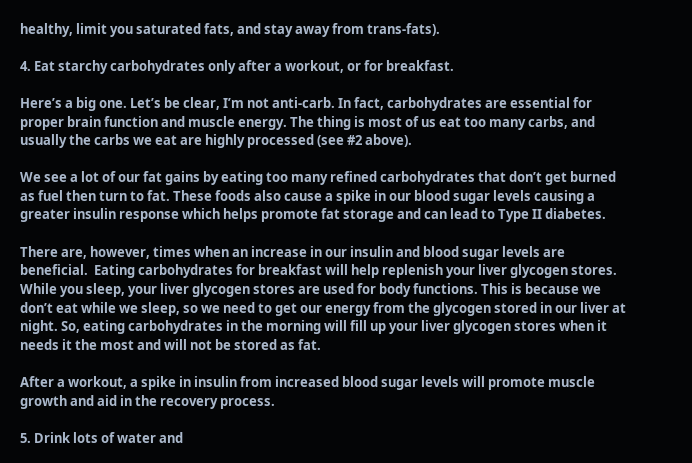healthy, limit you saturated fats, and stay away from trans-fats).

4. Eat starchy carbohydrates only after a workout, or for breakfast.

Here’s a big one. Let’s be clear, I’m not anti-carb. In fact, carbohydrates are essential for proper brain function and muscle energy. The thing is most of us eat too many carbs, and usually the carbs we eat are highly processed (see #2 above).

We see a lot of our fat gains by eating too many refined carbohydrates that don’t get burned as fuel then turn to fat. These foods also cause a spike in our blood sugar levels causing a greater insulin response which helps promote fat storage and can lead to Type II diabetes.

There are, however, times when an increase in our insulin and blood sugar levels are beneficial.  Eating carbohydrates for breakfast will help replenish your liver glycogen stores. While you sleep, your liver glycogen stores are used for body functions. This is because we don’t eat while we sleep, so we need to get our energy from the glycogen stored in our liver at night. So, eating carbohydrates in the morning will fill up your liver glycogen stores when it needs it the most and will not be stored as fat.

After a workout, a spike in insulin from increased blood sugar levels will promote muscle growth and aid in the recovery process.

5. Drink lots of water and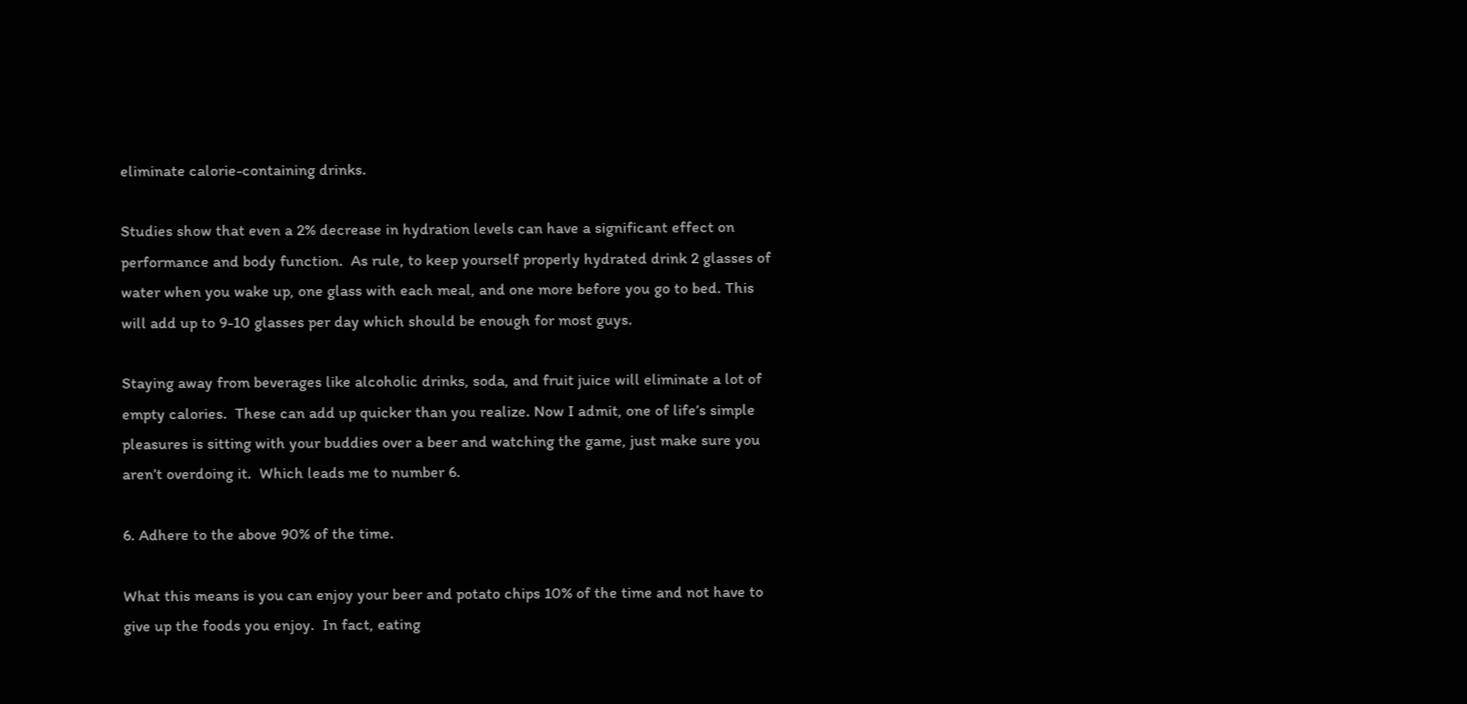eliminate calorie-containing drinks.

Studies show that even a 2% decrease in hydration levels can have a significant effect on performance and body function.  As rule, to keep yourself properly hydrated drink 2 glasses of water when you wake up, one glass with each meal, and one more before you go to bed. This will add up to 9-10 glasses per day which should be enough for most guys.

Staying away from beverages like alcoholic drinks, soda, and fruit juice will eliminate a lot of empty calories.  These can add up quicker than you realize. Now I admit, one of life’s simple pleasures is sitting with your buddies over a beer and watching the game, just make sure you aren’t overdoing it.  Which leads me to number 6.

6. Adhere to the above 90% of the time.

What this means is you can enjoy your beer and potato chips 10% of the time and not have to give up the foods you enjoy.  In fact, eating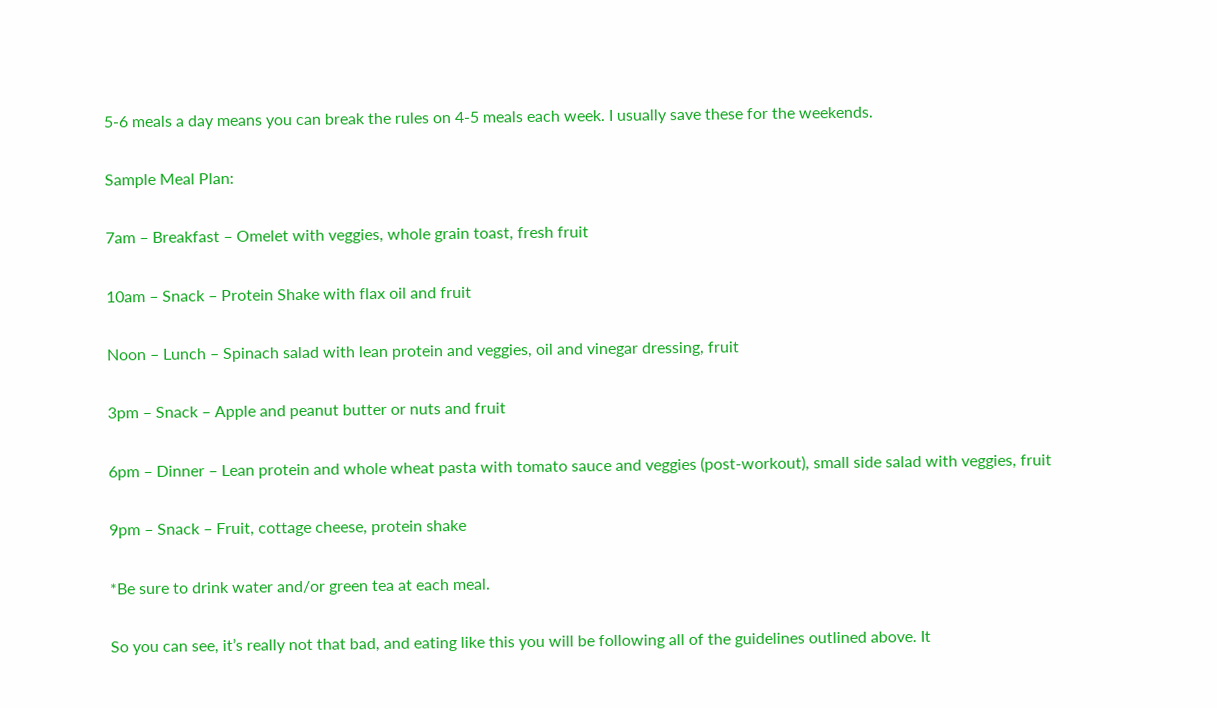5-6 meals a day means you can break the rules on 4-5 meals each week. I usually save these for the weekends.

Sample Meal Plan:

7am – Breakfast – Omelet with veggies, whole grain toast, fresh fruit

10am – Snack – Protein Shake with flax oil and fruit

Noon – Lunch – Spinach salad with lean protein and veggies, oil and vinegar dressing, fruit

3pm – Snack – Apple and peanut butter or nuts and fruit

6pm – Dinner – Lean protein and whole wheat pasta with tomato sauce and veggies (post-workout), small side salad with veggies, fruit

9pm – Snack – Fruit, cottage cheese, protein shake

*Be sure to drink water and/or green tea at each meal.

So you can see, it’s really not that bad, and eating like this you will be following all of the guidelines outlined above. It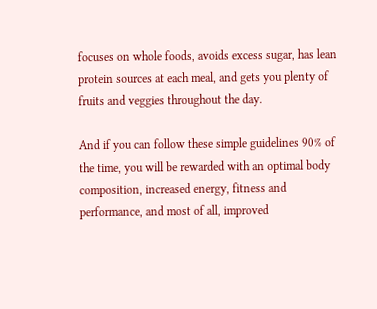focuses on whole foods, avoids excess sugar, has lean protein sources at each meal, and gets you plenty of fruits and veggies throughout the day.

And if you can follow these simple guidelines 90% of the time, you will be rewarded with an optimal body composition, increased energy, fitness and performance, and most of all, improved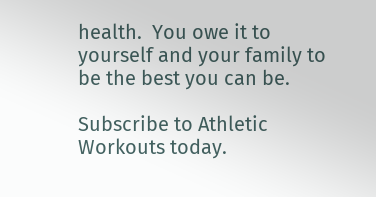health.  You owe it to yourself and your family to be the best you can be.

Subscribe to Athletic Workouts today.